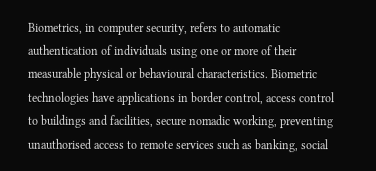Biometrics, in computer security, refers to automatic authentication of individuals using one or more of their measurable physical or behavioural characteristics. Biometric technologies have applications in border control, access control to buildings and facilities, secure nomadic working, preventing unauthorised access to remote services such as banking, social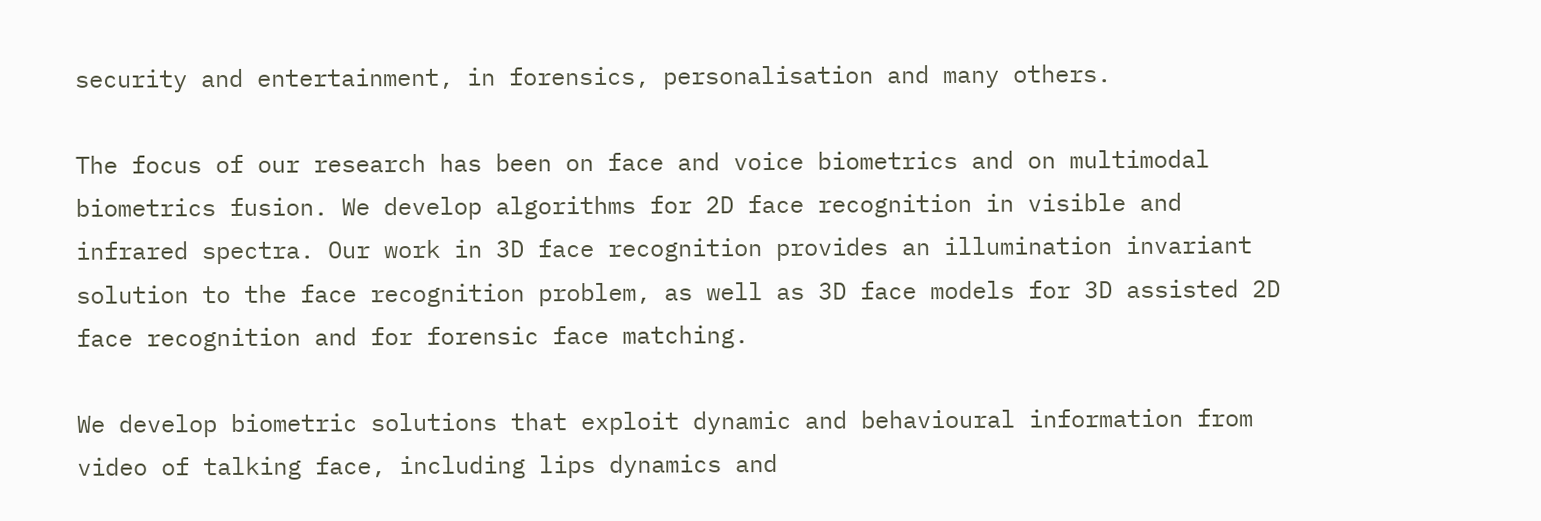security and entertainment, in forensics, personalisation and many others.

The focus of our research has been on face and voice biometrics and on multimodal biometrics fusion. We develop algorithms for 2D face recognition in visible and infrared spectra. Our work in 3D face recognition provides an illumination invariant solution to the face recognition problem, as well as 3D face models for 3D assisted 2D face recognition and for forensic face matching.

We develop biometric solutions that exploit dynamic and behavioural information from video of talking face, including lips dynamics and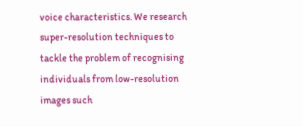voice characteristics. We research super-resolution techniques to tackle the problem of recognising individuals from low-resolution images such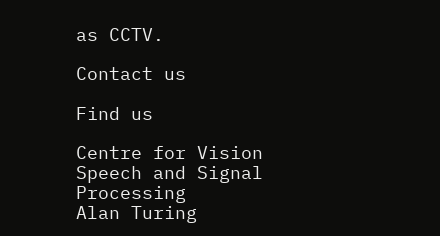as CCTV.

Contact us

Find us

Centre for Vision Speech and Signal Processing
Alan Turing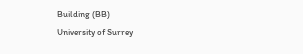Building (BB)
University of Surrey